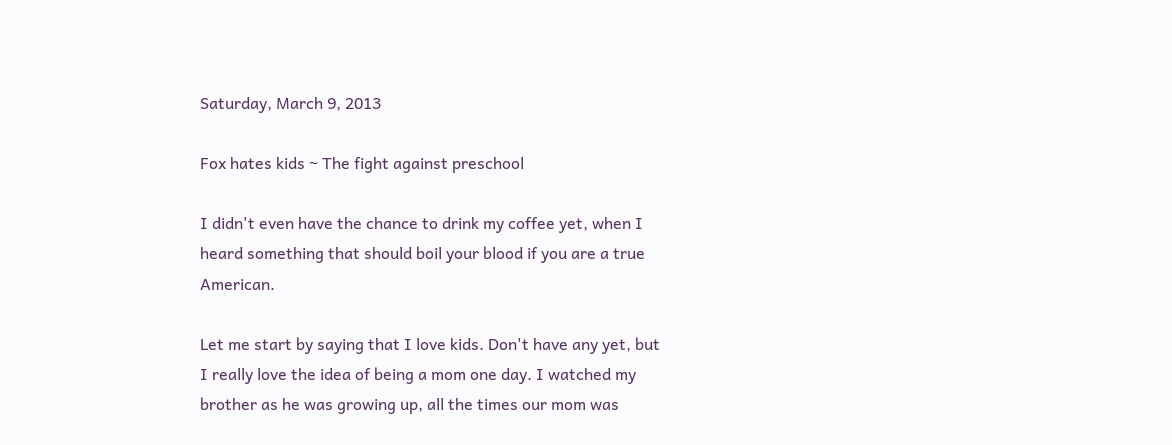Saturday, March 9, 2013

Fox hates kids ~ The fight against preschool

I didn't even have the chance to drink my coffee yet, when I heard something that should boil your blood if you are a true American.

Let me start by saying that I love kids. Don't have any yet, but I really love the idea of being a mom one day. I watched my brother as he was growing up, all the times our mom was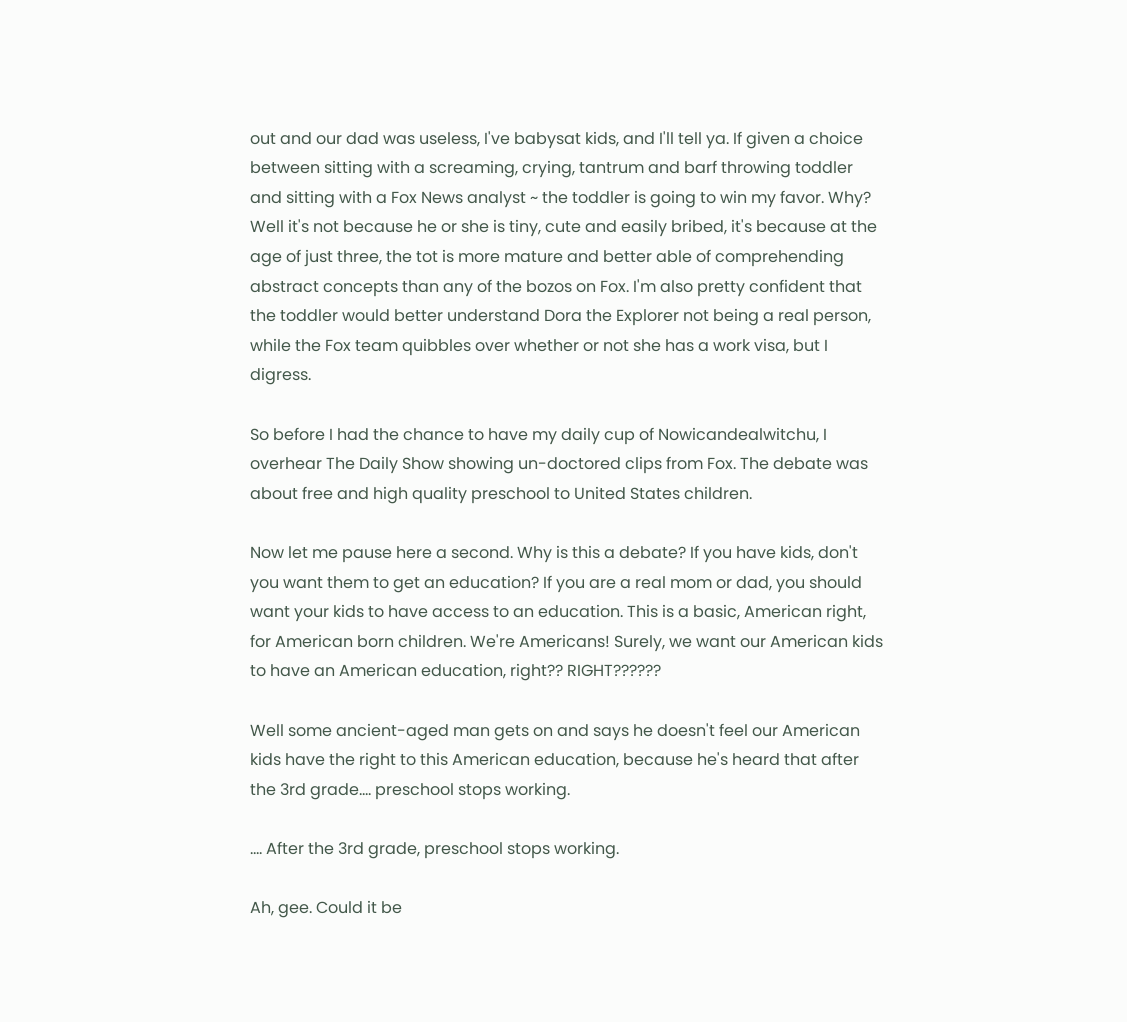out and our dad was useless, I've babysat kids, and I'll tell ya. If given a choice between sitting with a screaming, crying, tantrum and barf throwing toddler and sitting with a Fox News analyst ~ the toddler is going to win my favor. Why? Well it's not because he or she is tiny, cute and easily bribed, it's because at the age of just three, the tot is more mature and better able of comprehending abstract concepts than any of the bozos on Fox. I'm also pretty confident that the toddler would better understand Dora the Explorer not being a real person, while the Fox team quibbles over whether or not she has a work visa, but I digress.

So before I had the chance to have my daily cup of Nowicandealwitchu, I overhear The Daily Show showing un-doctored clips from Fox. The debate was about free and high quality preschool to United States children.

Now let me pause here a second. Why is this a debate? If you have kids, don't you want them to get an education? If you are a real mom or dad, you should want your kids to have access to an education. This is a basic, American right, for American born children. We're Americans! Surely, we want our American kids to have an American education, right?? RIGHT??????

Well some ancient-aged man gets on and says he doesn't feel our American kids have the right to this American education, because he's heard that after the 3rd grade.... preschool stops working.

.... After the 3rd grade, preschool stops working.

Ah, gee. Could it be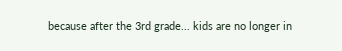because after the 3rd grade... kids are no longer in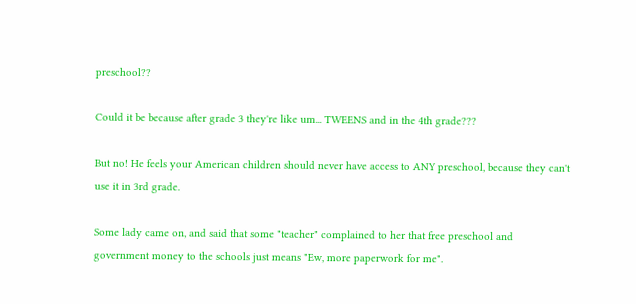preschool??

Could it be because after grade 3 they're like um... TWEENS and in the 4th grade???

But no! He feels your American children should never have access to ANY preschool, because they can't use it in 3rd grade.

Some lady came on, and said that some "teacher" complained to her that free preschool and government money to the schools just means "Ew, more paperwork for me".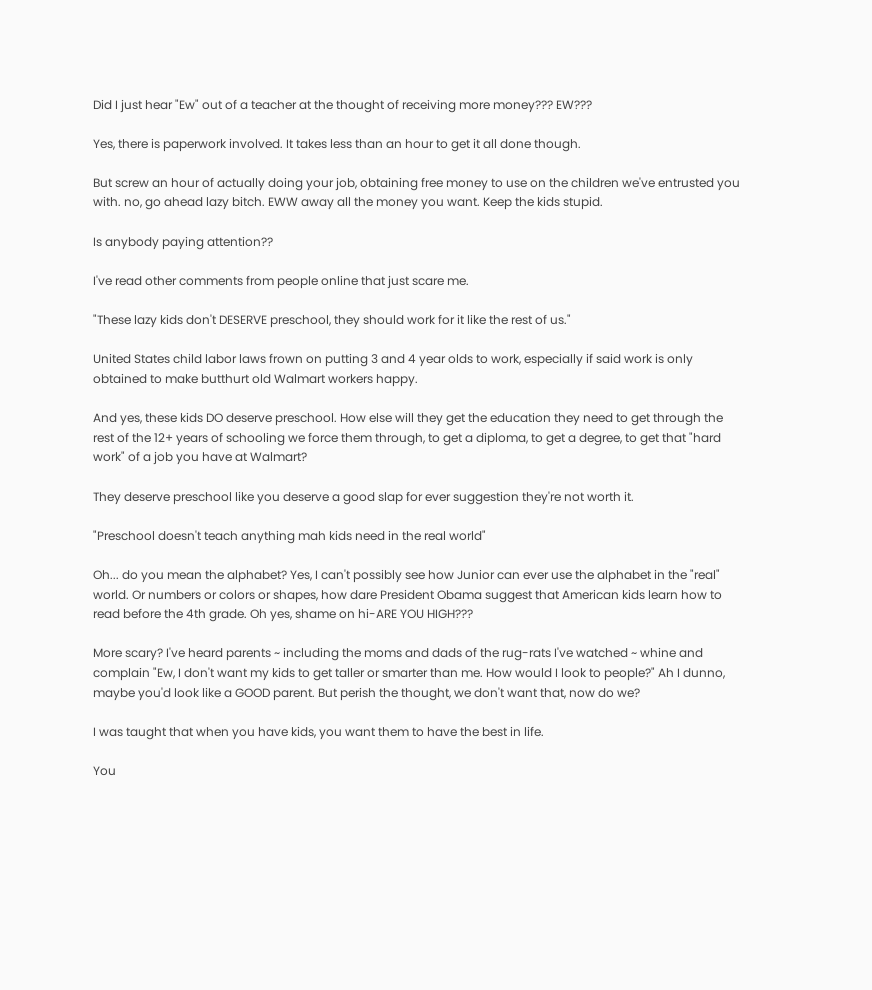Did I just hear "Ew" out of a teacher at the thought of receiving more money??? EW???

Yes, there is paperwork involved. It takes less than an hour to get it all done though.

But screw an hour of actually doing your job, obtaining free money to use on the children we've entrusted you with. no, go ahead lazy bitch. EWW away all the money you want. Keep the kids stupid.

Is anybody paying attention??

I've read other comments from people online that just scare me.

"These lazy kids don't DESERVE preschool, they should work for it like the rest of us."

United States child labor laws frown on putting 3 and 4 year olds to work, especially if said work is only obtained to make butthurt old Walmart workers happy.

And yes, these kids DO deserve preschool. How else will they get the education they need to get through the rest of the 12+ years of schooling we force them through, to get a diploma, to get a degree, to get that "hard work" of a job you have at Walmart?

They deserve preschool like you deserve a good slap for ever suggestion they're not worth it.

"Preschool doesn't teach anything mah kids need in the real world"

Oh... do you mean the alphabet? Yes, I can't possibly see how Junior can ever use the alphabet in the "real" world. Or numbers or colors or shapes, how dare President Obama suggest that American kids learn how to read before the 4th grade. Oh yes, shame on hi-ARE YOU HIGH???

More scary? I've heard parents ~ including the moms and dads of the rug-rats I've watched ~ whine and complain "Ew, I don't want my kids to get taller or smarter than me. How would I look to people?" Ah I dunno, maybe you'd look like a GOOD parent. But perish the thought, we don't want that, now do we?

I was taught that when you have kids, you want them to have the best in life.

You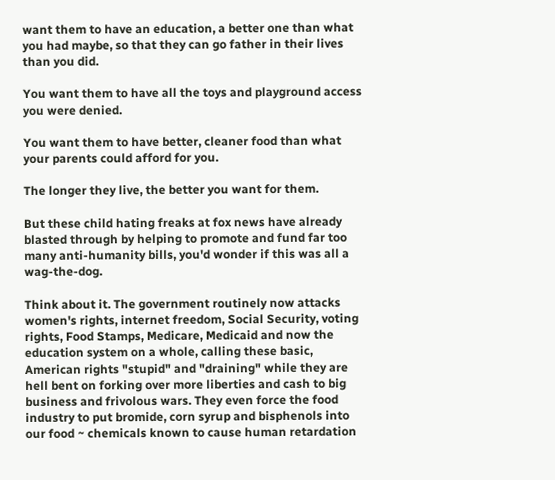want them to have an education, a better one than what you had maybe, so that they can go father in their lives than you did.

You want them to have all the toys and playground access you were denied.

You want them to have better, cleaner food than what your parents could afford for you.

The longer they live, the better you want for them.

But these child hating freaks at fox news have already blasted through by helping to promote and fund far too many anti-humanity bills, you'd wonder if this was all a wag-the-dog.

Think about it. The government routinely now attacks women's rights, internet freedom, Social Security, voting rights, Food Stamps, Medicare, Medicaid and now the education system on a whole, calling these basic, American rights "stupid" and "draining" while they are hell bent on forking over more liberties and cash to big business and frivolous wars. They even force the food industry to put bromide, corn syrup and bisphenols into our food ~ chemicals known to cause human retardation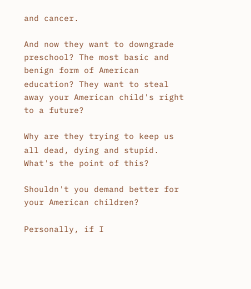and cancer.

And now they want to downgrade preschool? The most basic and benign form of American education? They want to steal away your American child's right to a future?

Why are they trying to keep us all dead, dying and stupid. What's the point of this?

Shouldn't you demand better for your American children?

Personally, if I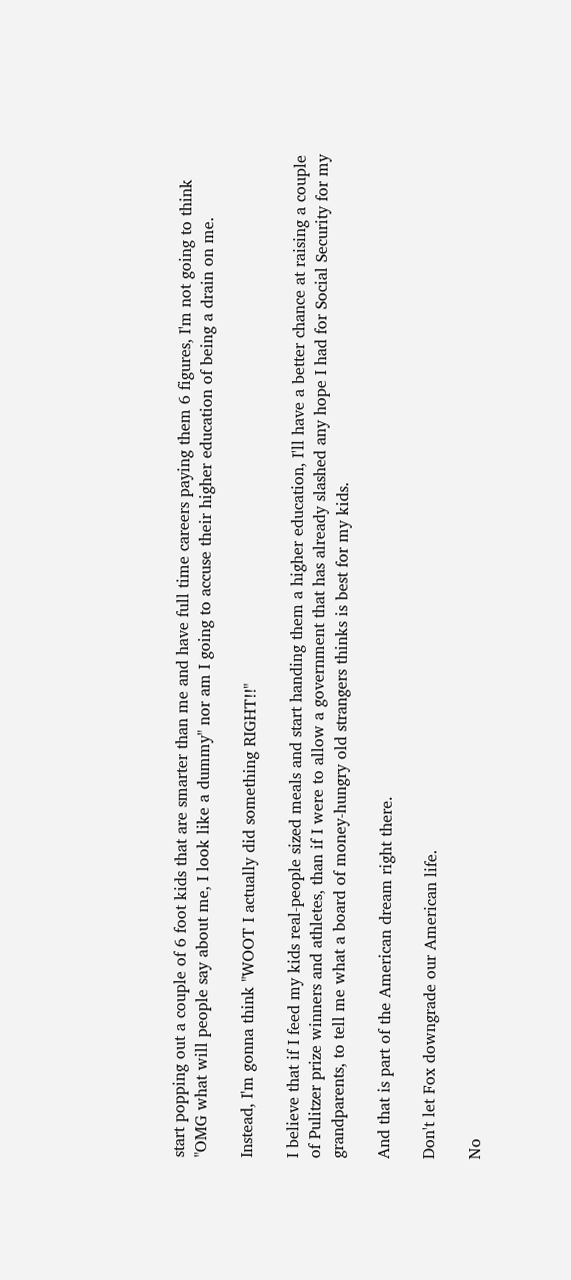start popping out a couple of 6 foot kids that are smarter than me and have full time careers paying them 6 figures, I'm not going to think "OMG what will people say about me, I look like a dummy" nor am I going to accuse their higher education of being a drain on me.

Instead, I'm gonna think "WOOT I actually did something RIGHT!!"

I believe that if I feed my kids real-people sized meals and start handing them a higher education, I'll have a better chance at raising a couple of Pulitzer prize winners and athletes, than if I were to allow a government that has already slashed any hope I had for Social Security for my grandparents, to tell me what a board of money-hungry old strangers thinks is best for my kids.

And that is part of the American dream right there.

Don't let Fox downgrade our American life.

No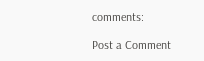comments:

Post a Comment